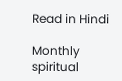Read in Hindi

Monthly spiritual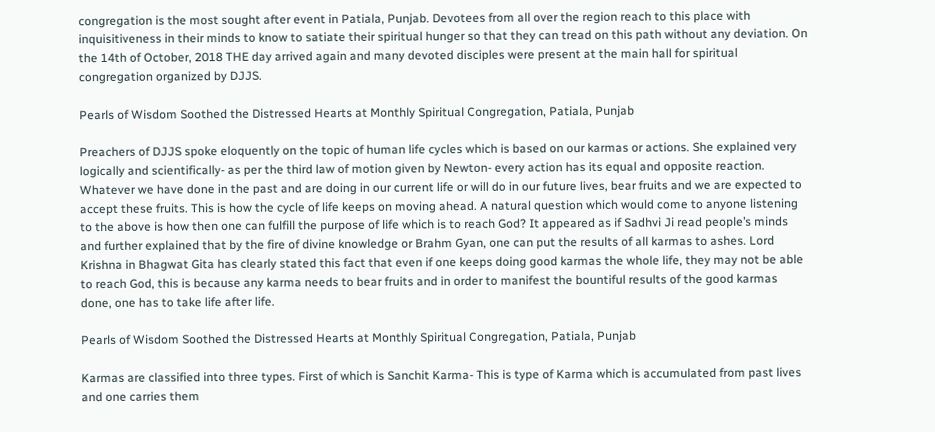congregation is the most sought after event in Patiala, Punjab. Devotees from all over the region reach to this place with inquisitiveness in their minds to know to satiate their spiritual hunger so that they can tread on this path without any deviation. On the 14th of October, 2018 THE day arrived again and many devoted disciples were present at the main hall for spiritual congregation organized by DJJS.

Pearls of Wisdom Soothed the Distressed Hearts at Monthly Spiritual Congregation, Patiala, Punjab

Preachers of DJJS spoke eloquently on the topic of human life cycles which is based on our karmas or actions. She explained very logically and scientifically- as per the third law of motion given by Newton- every action has its equal and opposite reaction. Whatever we have done in the past and are doing in our current life or will do in our future lives, bear fruits and we are expected to accept these fruits. This is how the cycle of life keeps on moving ahead. A natural question which would come to anyone listening to the above is how then one can fulfill the purpose of life which is to reach God? It appeared as if Sadhvi Ji read people’s minds and further explained that by the fire of divine knowledge or Brahm Gyan, one can put the results of all karmas to ashes. Lord Krishna in Bhagwat Gita has clearly stated this fact that even if one keeps doing good karmas the whole life, they may not be able to reach God, this is because any karma needs to bear fruits and in order to manifest the bountiful results of the good karmas done, one has to take life after life.

Pearls of Wisdom Soothed the Distressed Hearts at Monthly Spiritual Congregation, Patiala, Punjab

Karmas are classified into three types. First of which is Sanchit Karma- This is type of Karma which is accumulated from past lives and one carries them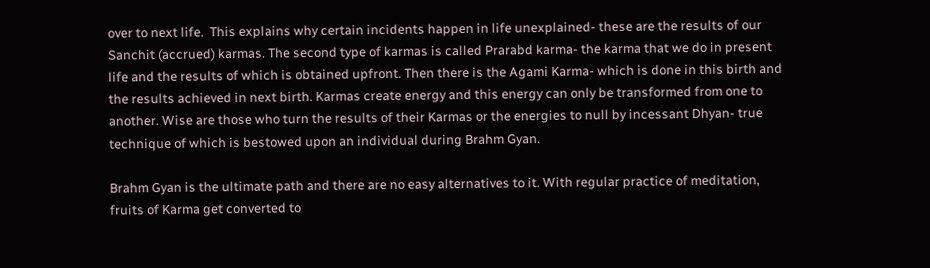over to next life.  This explains why certain incidents happen in life unexplained- these are the results of our Sanchit (accrued) karmas. The second type of karmas is called Prarabd karma- the karma that we do in present life and the results of which is obtained upfront. Then there is the Agami Karma- which is done in this birth and the results achieved in next birth. Karmas create energy and this energy can only be transformed from one to another. Wise are those who turn the results of their Karmas or the energies to null by incessant Dhyan- true technique of which is bestowed upon an individual during Brahm Gyan.

Brahm Gyan is the ultimate path and there are no easy alternatives to it. With regular practice of meditation, fruits of Karma get converted to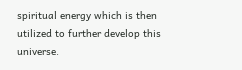spiritual energy which is then utilized to further develop this universe.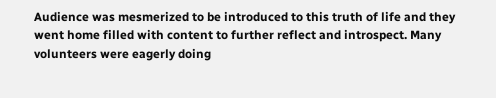Audience was mesmerized to be introduced to this truth of life and they went home filled with content to further reflect and introspect. Many volunteers were eagerly doing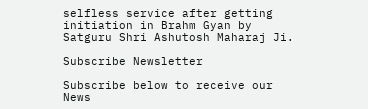selfless service after getting initiation in Brahm Gyan by Satguru Shri Ashutosh Maharaj Ji.

Subscribe Newsletter

Subscribe below to receive our News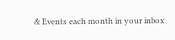& Events each month in your inbox